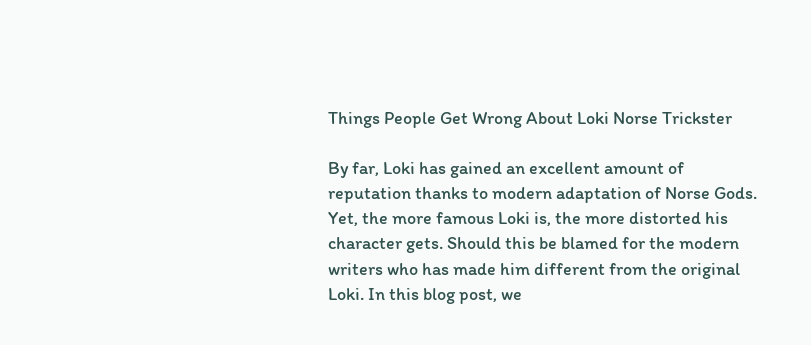Things People Get Wrong About Loki Norse Trickster

By far, Loki has gained an excellent amount of reputation thanks to modern adaptation of Norse Gods. Yet, the more famous Loki is, the more distorted his character gets. Should this be blamed for the modern writers who has made him different from the original Loki. In this blog post, we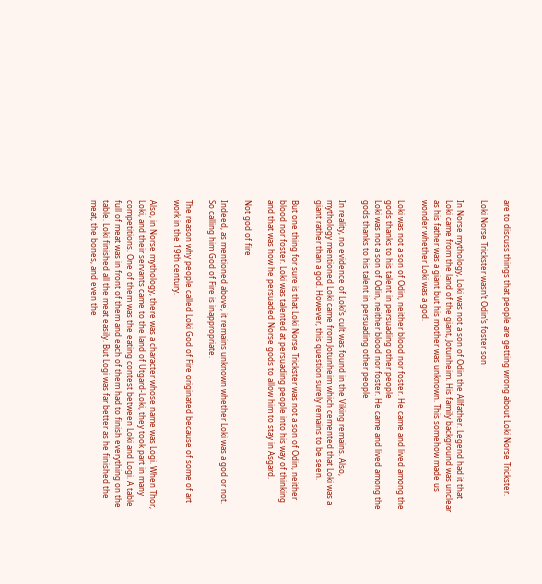are to discuss things that people are getting wrong about Loki Norse Trickster.

Loki Norse Trickster wasn’t Odin’s foster son

In Norse mythology, Loki was not a son of Odin the Allfather. Legend had it that Loki came from the land of the giant, Jotunheim. His family background was unclear as his father was a giant but his mother was unknown. This somehow made us wonder whether Loki was a god.

Loki was not a son of Odin, neither blood nor foster. He came and lived among the gods thanks to his talent in persuading other people
Loki was not a son of Odin, neither blood nor foster. He came and lived among the gods thanks to his talent in persuading other people

In reality, no evidence of Loki’s cult was found in the Viking remains. Also, mythology mentioned Loki came from Jotunheim which cemented that Loki was a giant rather than a god. However, this question surely remains to be seen.

But one thing for sure is that Loki Norse Trickster was not a son of Odin, neither blood nor foster. Loki was talented at persuading people into his way of thinking and that was how he persuaded Norse gods to allow him to stay in Asgard.

Not god of fire

Indeed, as mentioned above, it remains unknown whether Loki was a god or not. So calling him God of Fire is inappropriate.

The reason why people called Loki God of Fire originated because of some of art work in the 19th century.

Also, in Norse mythology, there was a character whose name was Logi. When Thor, Loki, and their servants came to the land of Utgard-Loki, they took part in many competitions. One of them was the eating contest between Loki and Logi. A table full of meat was in front of them and each of them had to finish everything on the table. Loki finished all the meat easily. But Logi was far better as he finished the meat, the bones, and even the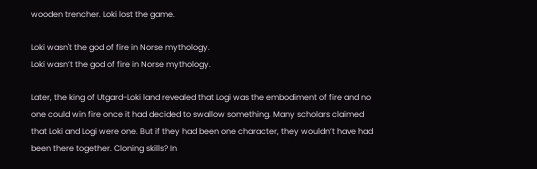wooden trencher. Loki lost the game.

Loki wasn't the god of fire in Norse mythology.
Loki wasn’t the god of fire in Norse mythology.

Later, the king of Utgard-Loki land revealed that Logi was the embodiment of fire and no one could win fire once it had decided to swallow something. Many scholars claimed that Loki and Logi were one. But if they had been one character, they wouldn’t have had been there together. Cloning skills? In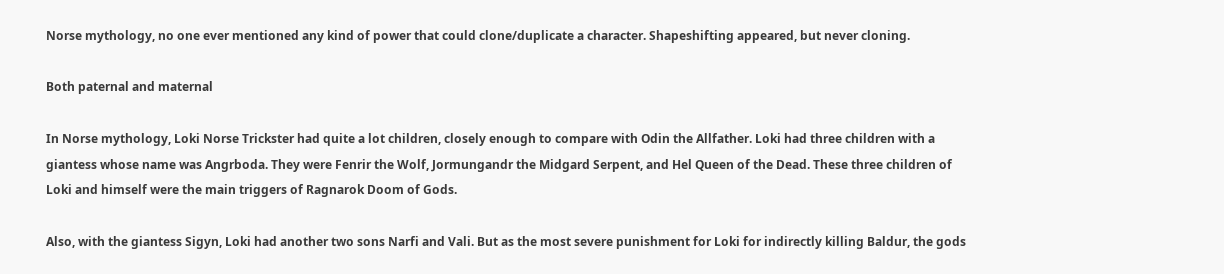Norse mythology, no one ever mentioned any kind of power that could clone/duplicate a character. Shapeshifting appeared, but never cloning.

Both paternal and maternal

In Norse mythology, Loki Norse Trickster had quite a lot children, closely enough to compare with Odin the Allfather. Loki had three children with a giantess whose name was Angrboda. They were Fenrir the Wolf, Jormungandr the Midgard Serpent, and Hel Queen of the Dead. These three children of Loki and himself were the main triggers of Ragnarok Doom of Gods.

Also, with the giantess Sigyn, Loki had another two sons Narfi and Vali. But as the most severe punishment for Loki for indirectly killing Baldur, the gods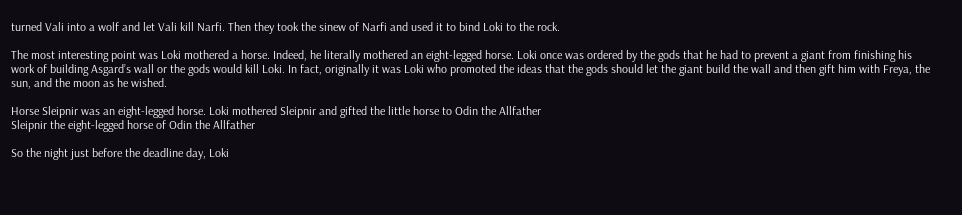turned Vali into a wolf and let Vali kill Narfi. Then they took the sinew of Narfi and used it to bind Loki to the rock.

The most interesting point was Loki mothered a horse. Indeed, he literally mothered an eight-legged horse. Loki once was ordered by the gods that he had to prevent a giant from finishing his work of building Asgard’s wall or the gods would kill Loki. In fact, originally it was Loki who promoted the ideas that the gods should let the giant build the wall and then gift him with Freya, the sun, and the moon as he wished.

Horse Sleipnir was an eight-legged horse. Loki mothered Sleipnir and gifted the little horse to Odin the Allfather
Sleipnir the eight-legged horse of Odin the Allfather

So the night just before the deadline day, Loki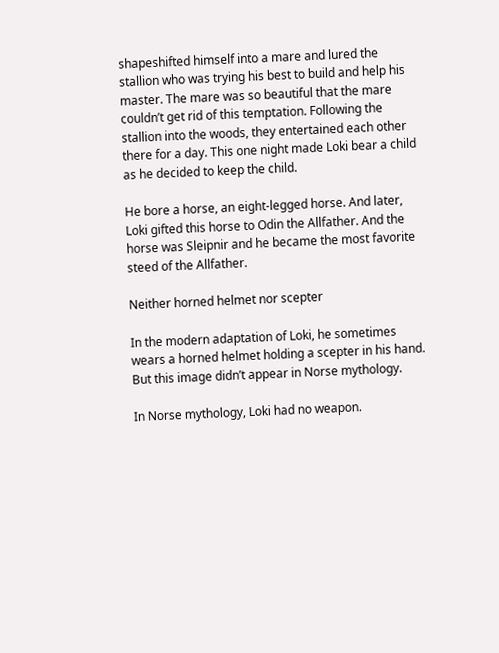shapeshifted himself into a mare and lured the stallion who was trying his best to build and help his master. The mare was so beautiful that the mare couldn’t get rid of this temptation. Following the stallion into the woods, they entertained each other there for a day. This one night made Loki bear a child as he decided to keep the child.

He bore a horse, an eight-legged horse. And later, Loki gifted this horse to Odin the Allfather. And the horse was Sleipnir and he became the most favorite steed of the Allfather.

Neither horned helmet nor scepter

In the modern adaptation of Loki, he sometimes wears a horned helmet holding a scepter in his hand. But this image didn’t appear in Norse mythology.

In Norse mythology, Loki had no weapon.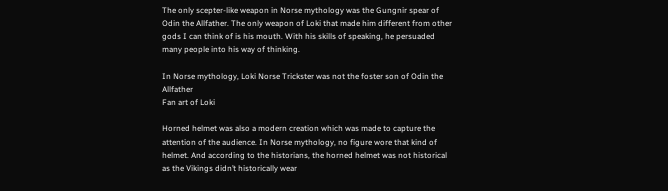The only scepter-like weapon in Norse mythology was the Gungnir spear of Odin the Allfather. The only weapon of Loki that made him different from other gods I can think of is his mouth. With his skills of speaking, he persuaded many people into his way of thinking.

In Norse mythology, Loki Norse Trickster was not the foster son of Odin the Allfather
Fan art of Loki

Horned helmet was also a modern creation which was made to capture the attention of the audience. In Norse mythology, no figure wore that kind of helmet. And according to the historians, the horned helmet was not historical as the Vikings didn’t historically wear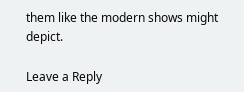them like the modern shows might depict.

Leave a Reply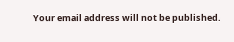Your email address will not be published.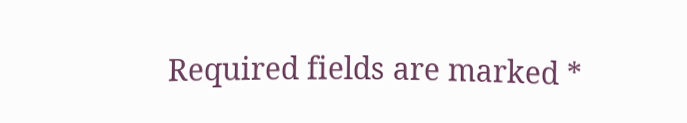Required fields are marked *